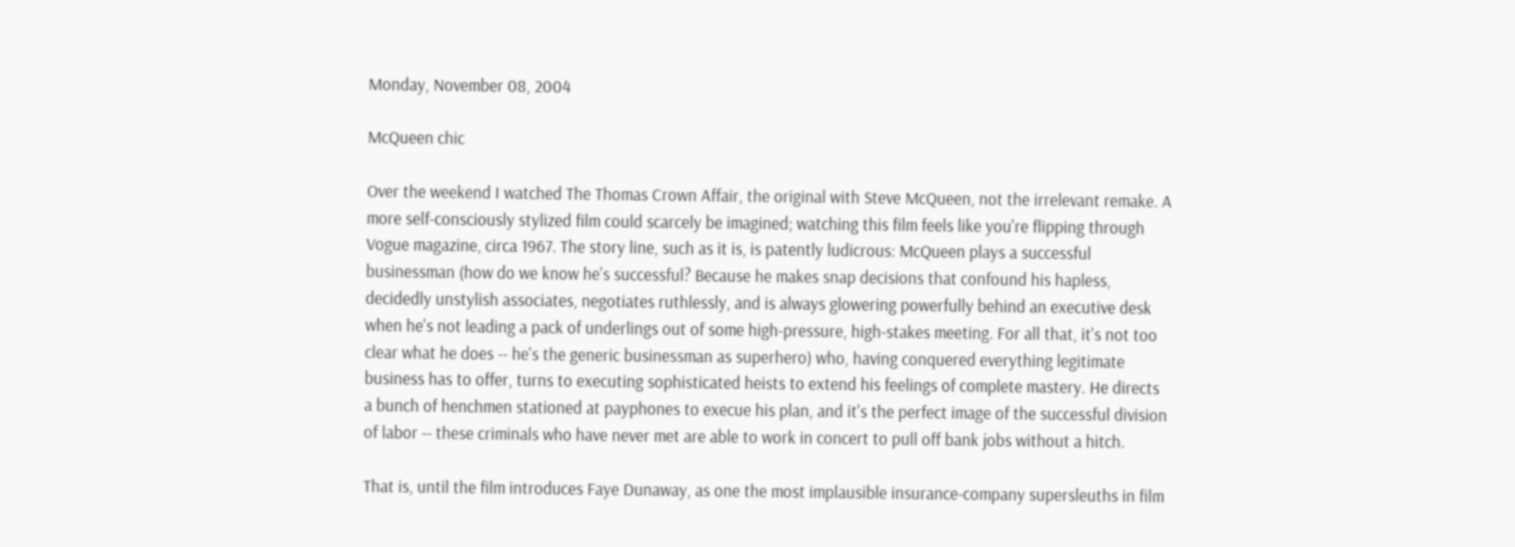Monday, November 08, 2004

McQueen chic

Over the weekend I watched The Thomas Crown Affair, the original with Steve McQueen, not the irrelevant remake. A more self-consciously stylized film could scarcely be imagined; watching this film feels like you're flipping through Vogue magazine, circa 1967. The story line, such as it is, is patently ludicrous: McQueen plays a successful businessman (how do we know he's successful? Because he makes snap decisions that confound his hapless, decidedly unstylish associates, negotiates ruthlessly, and is always glowering powerfully behind an executive desk when he's not leading a pack of underlings out of some high-pressure, high-stakes meeting. For all that, it's not too clear what he does -- he's the generic businessman as superhero) who, having conquered everything legitimate business has to offer, turns to executing sophisticated heists to extend his feelings of complete mastery. He directs a bunch of henchmen stationed at payphones to execue his plan, and it's the perfect image of the successful division of labor -- these criminals who have never met are able to work in concert to pull off bank jobs without a hitch.

That is, until the film introduces Faye Dunaway, as one the most implausible insurance-company supersleuths in film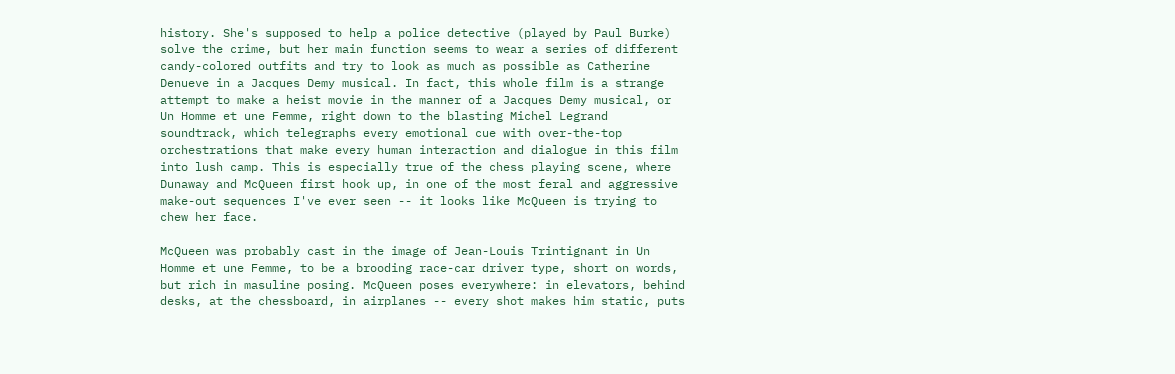history. She's supposed to help a police detective (played by Paul Burke) solve the crime, but her main function seems to wear a series of different candy-colored outfits and try to look as much as possible as Catherine Denueve in a Jacques Demy musical. In fact, this whole film is a strange attempt to make a heist movie in the manner of a Jacques Demy musical, or Un Homme et une Femme, right down to the blasting Michel Legrand soundtrack, which telegraphs every emotional cue with over-the-top orchestrations that make every human interaction and dialogue in this film into lush camp. This is especially true of the chess playing scene, where Dunaway and McQueen first hook up, in one of the most feral and aggressive make-out sequences I've ever seen -- it looks like McQueen is trying to chew her face.

McQueen was probably cast in the image of Jean-Louis Trintignant in Un Homme et une Femme, to be a brooding race-car driver type, short on words, but rich in masuline posing. McQueen poses everywhere: in elevators, behind desks, at the chessboard, in airplanes -- every shot makes him static, puts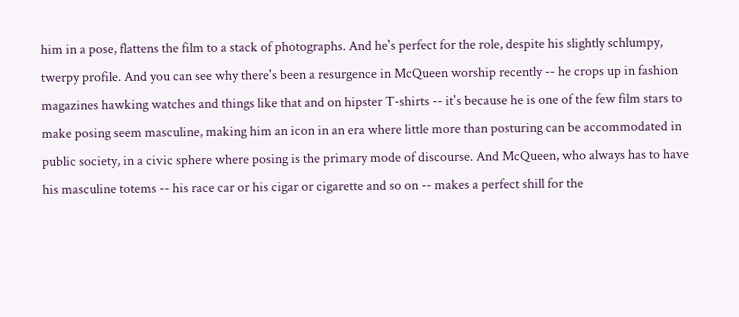him in a pose, flattens the film to a stack of photographs. And he's perfect for the role, despite his slightly schlumpy, twerpy profile. And you can see why there's been a resurgence in McQueen worship recently -- he crops up in fashion magazines hawking watches and things like that and on hipster T-shirts -- it's because he is one of the few film stars to make posing seem masculine, making him an icon in an era where little more than posturing can be accommodated in public society, in a civic sphere where posing is the primary mode of discourse. And McQueen, who always has to have his masculine totems -- his race car or his cigar or cigarette and so on -- makes a perfect shill for the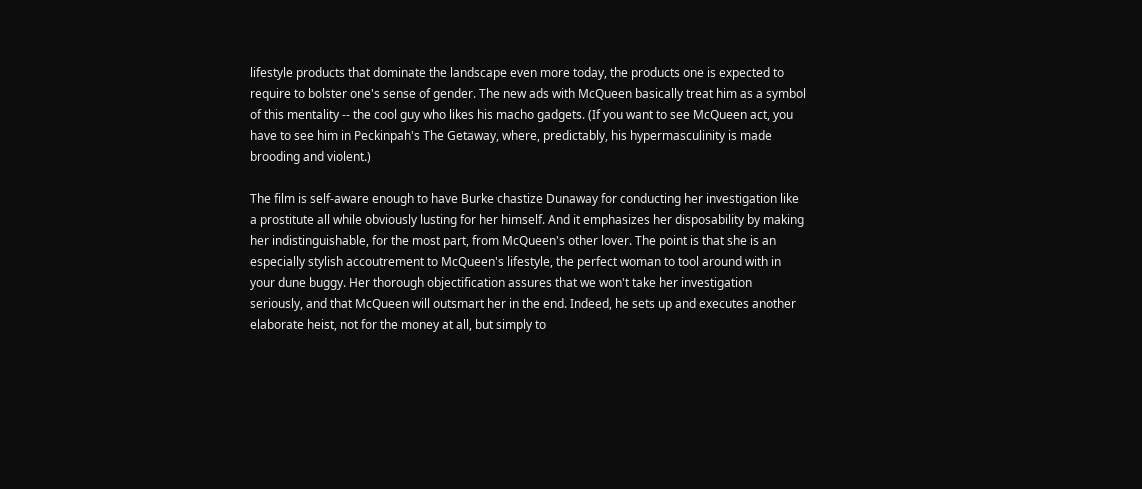lifestyle products that dominate the landscape even more today, the products one is expected to require to bolster one's sense of gender. The new ads with McQueen basically treat him as a symbol of this mentality -- the cool guy who likes his macho gadgets. (If you want to see McQueen act, you have to see him in Peckinpah's The Getaway, where, predictably, his hypermasculinity is made brooding and violent.)

The film is self-aware enough to have Burke chastize Dunaway for conducting her investigation like a prostitute all while obviously lusting for her himself. And it emphasizes her disposability by making her indistinguishable, for the most part, from McQueen's other lover. The point is that she is an especially stylish accoutrement to McQueen's lifestyle, the perfect woman to tool around with in your dune buggy. Her thorough objectification assures that we won't take her investigation seriously, and that McQueen will outsmart her in the end. Indeed, he sets up and executes another elaborate heist, not for the money at all, but simply to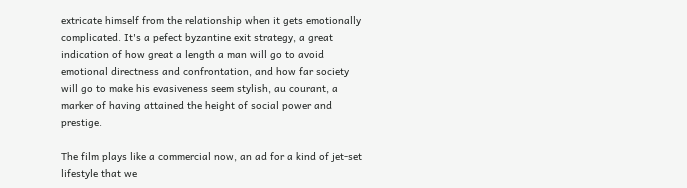extricate himself from the relationship when it gets emotionally complicated. It's a pefect byzantine exit strategy, a great indication of how great a length a man will go to avoid emotional directness and confrontation, and how far society will go to make his evasiveness seem stylish, au courant, a marker of having attained the height of social power and prestige.

The film plays like a commercial now, an ad for a kind of jet-set lifestyle that we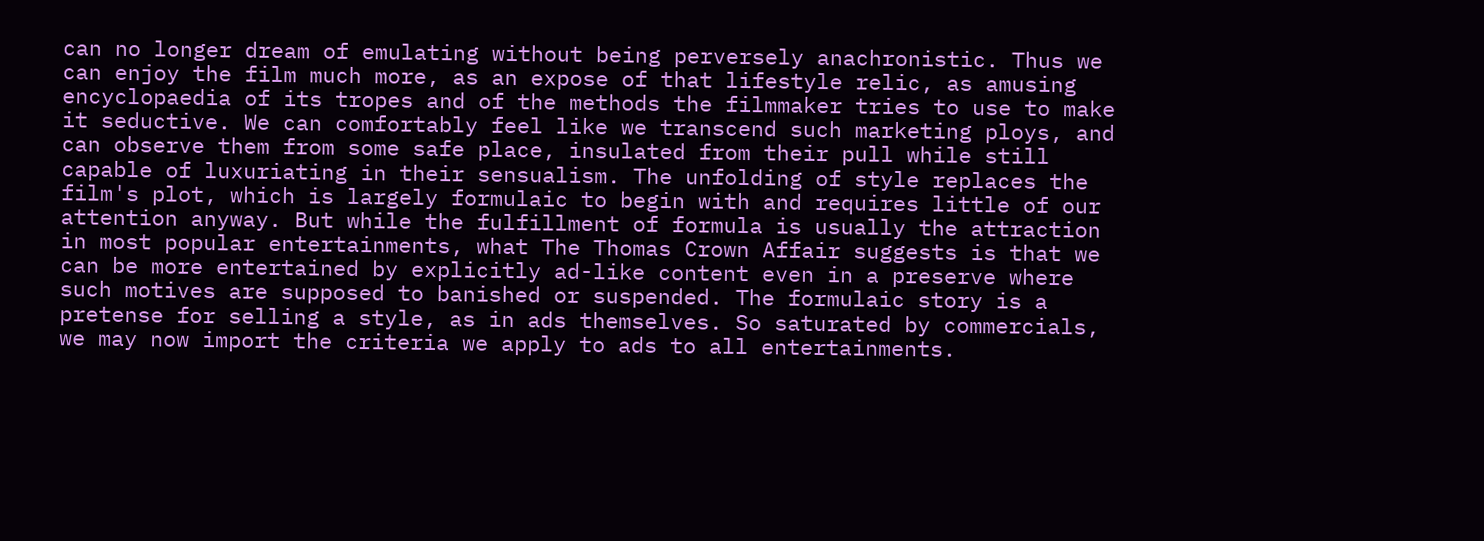can no longer dream of emulating without being perversely anachronistic. Thus we can enjoy the film much more, as an expose of that lifestyle relic, as amusing encyclopaedia of its tropes and of the methods the filmmaker tries to use to make it seductive. We can comfortably feel like we transcend such marketing ploys, and can observe them from some safe place, insulated from their pull while still capable of luxuriating in their sensualism. The unfolding of style replaces the film's plot, which is largely formulaic to begin with and requires little of our attention anyway. But while the fulfillment of formula is usually the attraction in most popular entertainments, what The Thomas Crown Affair suggests is that we can be more entertained by explicitly ad-like content even in a preserve where such motives are supposed to banished or suspended. The formulaic story is a pretense for selling a style, as in ads themselves. So saturated by commercials, we may now import the criteria we apply to ads to all entertainments.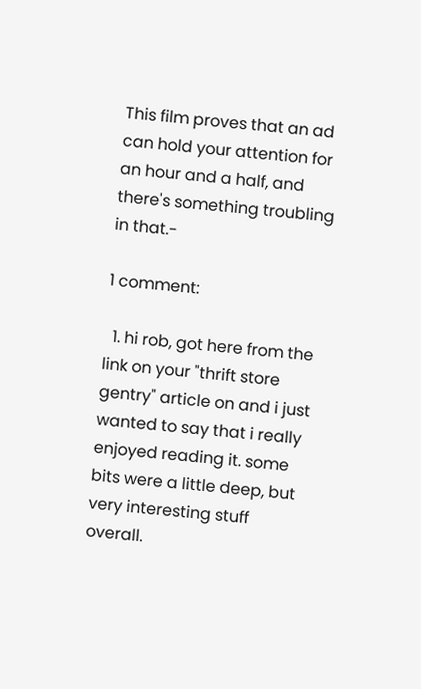This film proves that an ad can hold your attention for an hour and a half, and there's something troubling in that.-

1 comment:

  1. hi rob, got here from the link on your "thrift store gentry" article on and i just wanted to say that i really enjoyed reading it. some bits were a little deep, but very interesting stuff overall.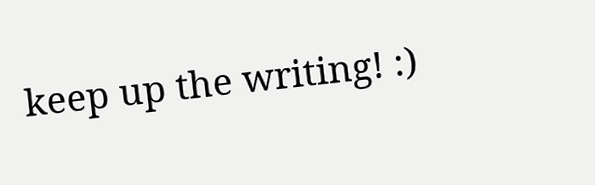keep up the writing! :)